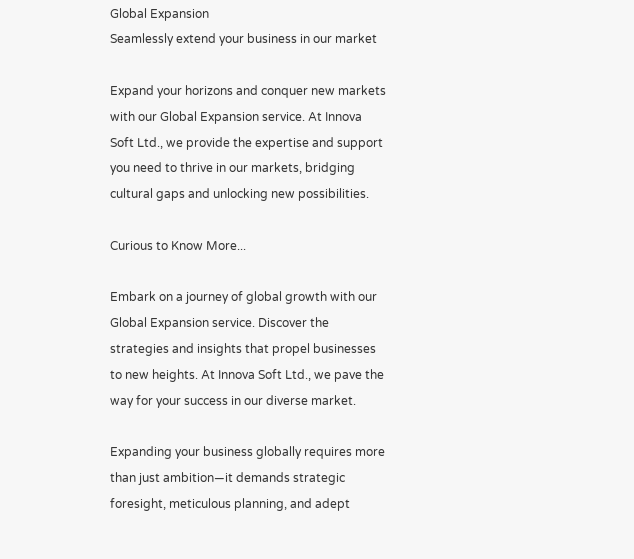Global Expansion
Seamlessly extend your business in our market

Expand your horizons and conquer new markets with our Global Expansion service. At Innova Soft Ltd., we provide the expertise and support you need to thrive in our markets, bridging cultural gaps and unlocking new possibilities.

Curious to Know More...

Embark on a journey of global growth with our Global Expansion service. Discover the strategies and insights that propel businesses to new heights. At Innova Soft Ltd., we pave the way for your success in our diverse market.

Expanding your business globally requires more than just ambition—it demands strategic foresight, meticulous planning, and adept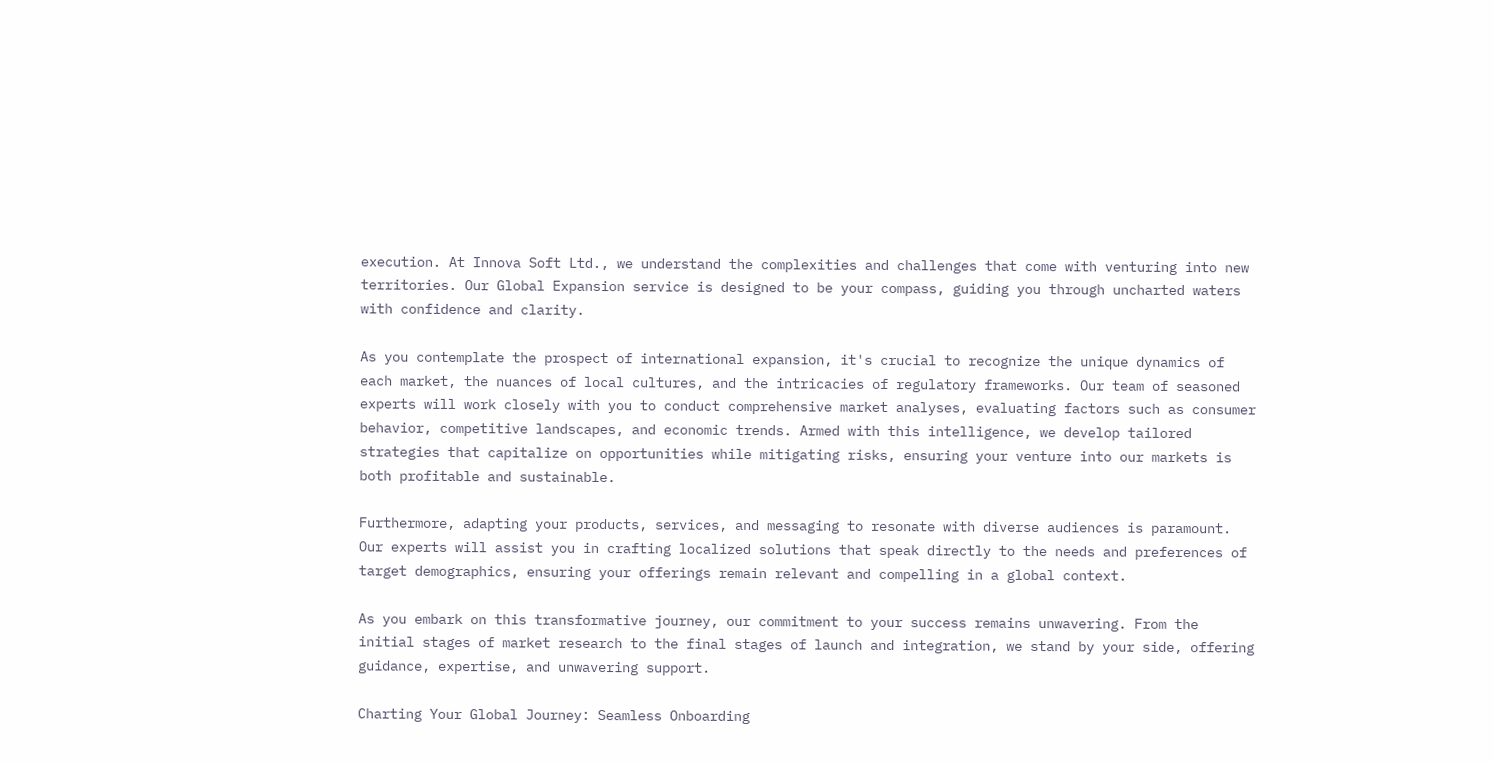execution. At Innova Soft Ltd., we understand the complexities and challenges that come with venturing into new territories. Our Global Expansion service is designed to be your compass, guiding you through uncharted waters with confidence and clarity.

As you contemplate the prospect of international expansion, it's crucial to recognize the unique dynamics of each market, the nuances of local cultures, and the intricacies of regulatory frameworks. Our team of seasoned experts will work closely with you to conduct comprehensive market analyses, evaluating factors such as consumer behavior, competitive landscapes, and economic trends. Armed with this intelligence, we develop tailored strategies that capitalize on opportunities while mitigating risks, ensuring your venture into our markets is both profitable and sustainable.

Furthermore, adapting your products, services, and messaging to resonate with diverse audiences is paramount. Our experts will assist you in crafting localized solutions that speak directly to the needs and preferences of target demographics, ensuring your offerings remain relevant and compelling in a global context.

As you embark on this transformative journey, our commitment to your success remains unwavering. From the initial stages of market research to the final stages of launch and integration, we stand by your side, offering guidance, expertise, and unwavering support.

Charting Your Global Journey: Seamless Onboarding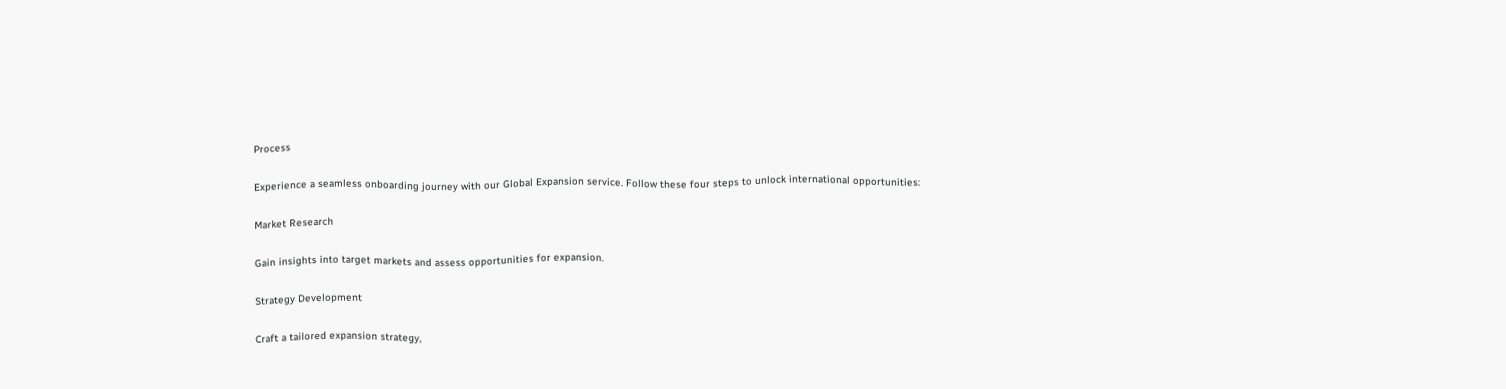Process

Experience a seamless onboarding journey with our Global Expansion service. Follow these four steps to unlock international opportunities:

Market Research

Gain insights into target markets and assess opportunities for expansion.

Strategy Development

Craft a tailored expansion strategy,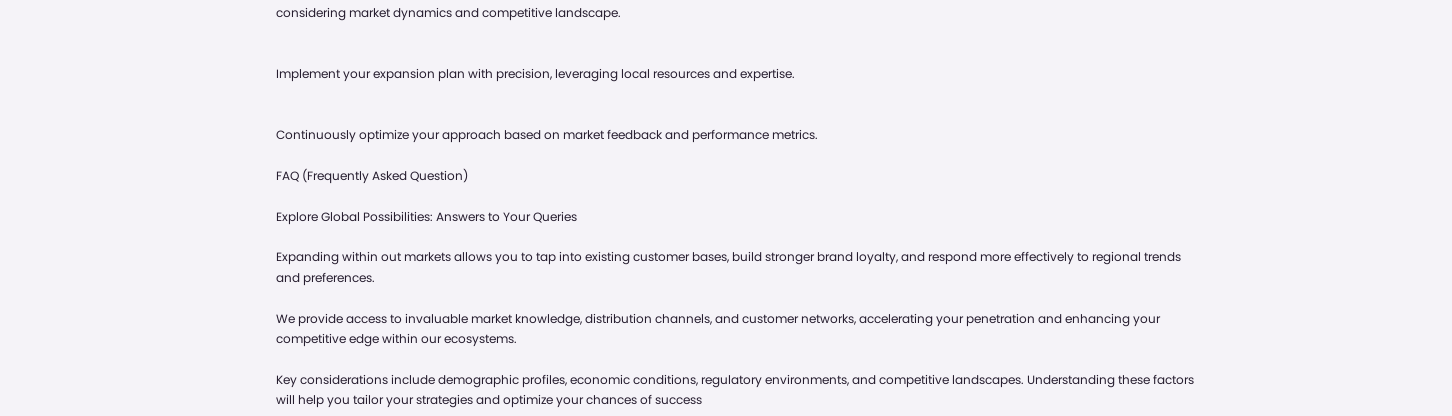considering market dynamics and competitive landscape.


Implement your expansion plan with precision, leveraging local resources and expertise.


Continuously optimize your approach based on market feedback and performance metrics.

FAQ (Frequently Asked Question)

Explore Global Possibilities: Answers to Your Queries

Expanding within out markets allows you to tap into existing customer bases, build stronger brand loyalty, and respond more effectively to regional trends and preferences.

We provide access to invaluable market knowledge, distribution channels, and customer networks, accelerating your penetration and enhancing your competitive edge within our ecosystems.

Key considerations include demographic profiles, economic conditions, regulatory environments, and competitive landscapes. Understanding these factors will help you tailor your strategies and optimize your chances of success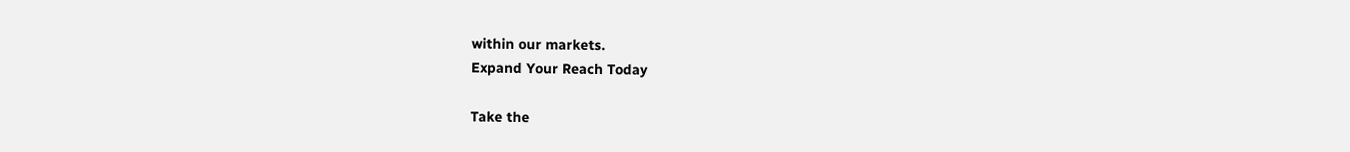within our markets.
Expand Your Reach Today

Take the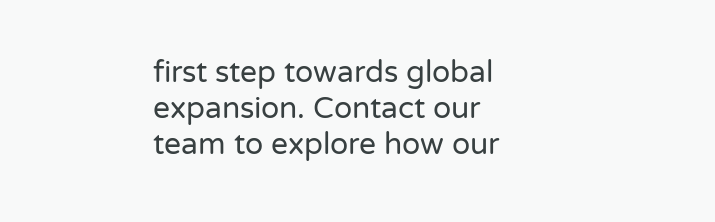first step towards global expansion. Contact our team to explore how our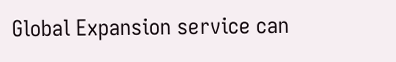Global Expansion service can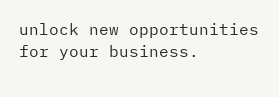unlock new opportunities for your business.